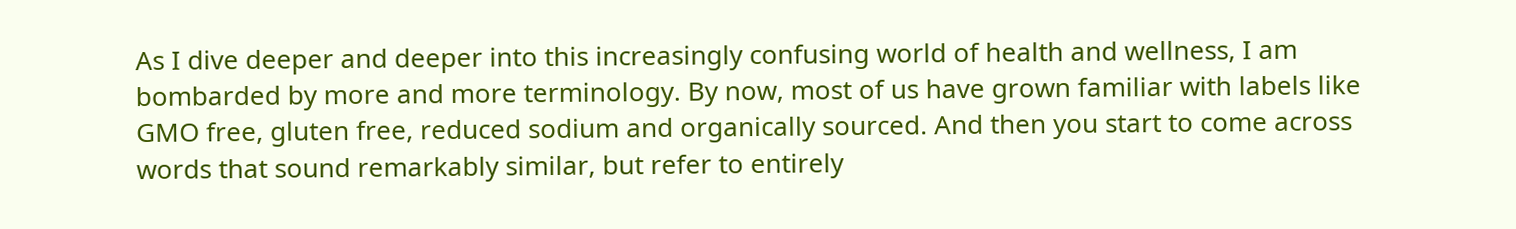As I dive deeper and deeper into this increasingly confusing world of health and wellness, I am bombarded by more and more terminology. By now, most of us have grown familiar with labels like GMO free, gluten free, reduced sodium and organically sourced. And then you start to come across words that sound remarkably similar, but refer to entirely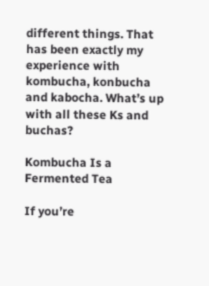different things. That has been exactly my experience with kombucha, konbucha and kabocha. What’s up with all these Ks and buchas?

Kombucha Is a Fermented Tea

If you’re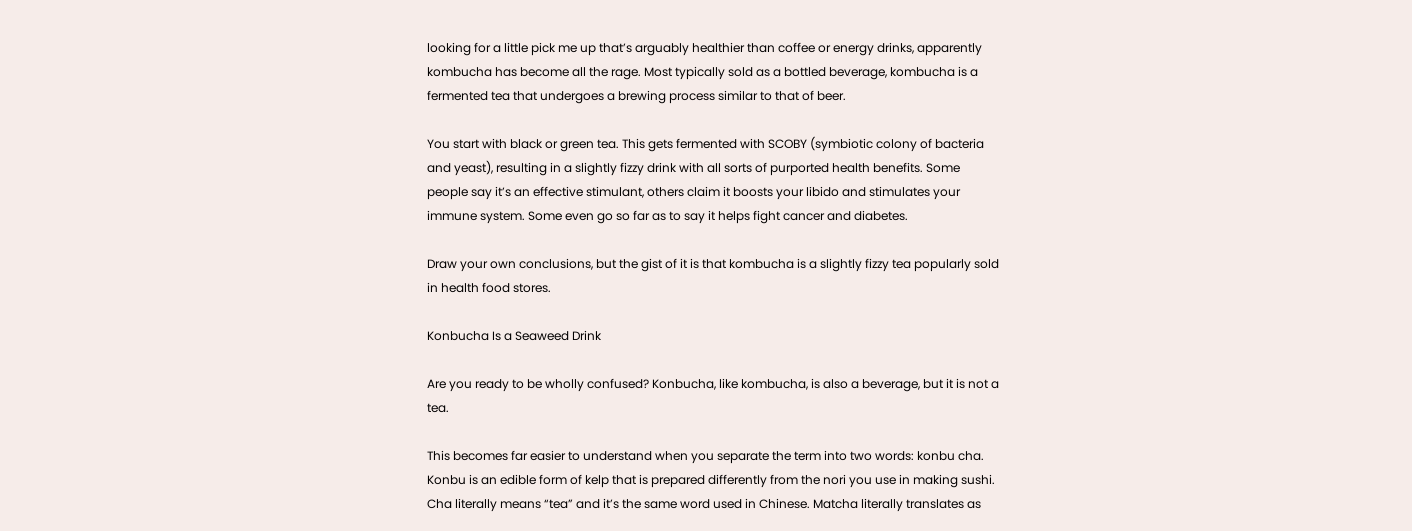looking for a little pick me up that’s arguably healthier than coffee or energy drinks, apparently kombucha has become all the rage. Most typically sold as a bottled beverage, kombucha is a fermented tea that undergoes a brewing process similar to that of beer.

You start with black or green tea. This gets fermented with SCOBY (symbiotic colony of bacteria and yeast), resulting in a slightly fizzy drink with all sorts of purported health benefits. Some people say it’s an effective stimulant, others claim it boosts your libido and stimulates your immune system. Some even go so far as to say it helps fight cancer and diabetes.

Draw your own conclusions, but the gist of it is that kombucha is a slightly fizzy tea popularly sold in health food stores.

Konbucha Is a Seaweed Drink

Are you ready to be wholly confused? Konbucha, like kombucha, is also a beverage, but it is not a tea.

This becomes far easier to understand when you separate the term into two words: konbu cha. Konbu is an edible form of kelp that is prepared differently from the nori you use in making sushi. Cha literally means “tea” and it’s the same word used in Chinese. Matcha literally translates as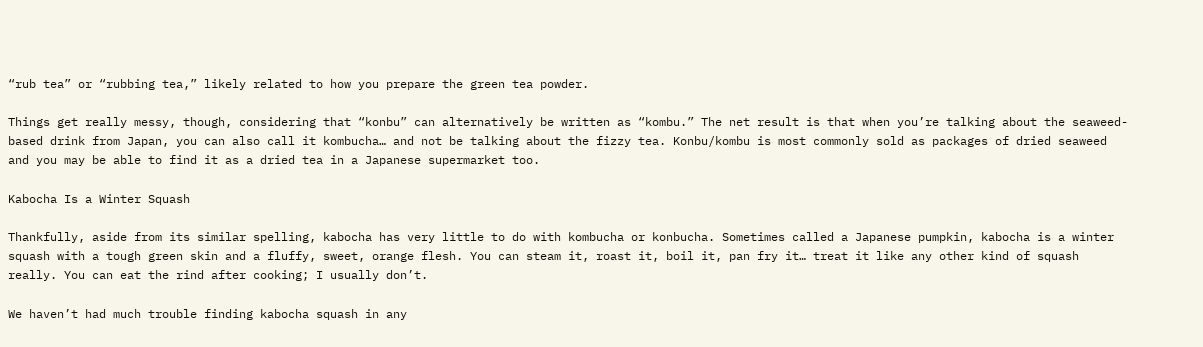“rub tea” or “rubbing tea,” likely related to how you prepare the green tea powder.

Things get really messy, though, considering that “konbu” can alternatively be written as “kombu.” The net result is that when you’re talking about the seaweed-based drink from Japan, you can also call it kombucha… and not be talking about the fizzy tea. Konbu/kombu is most commonly sold as packages of dried seaweed and you may be able to find it as a dried tea in a Japanese supermarket too.

Kabocha Is a Winter Squash

Thankfully, aside from its similar spelling, kabocha has very little to do with kombucha or konbucha. Sometimes called a Japanese pumpkin, kabocha is a winter squash with a tough green skin and a fluffy, sweet, orange flesh. You can steam it, roast it, boil it, pan fry it… treat it like any other kind of squash really. You can eat the rind after cooking; I usually don’t.

We haven’t had much trouble finding kabocha squash in any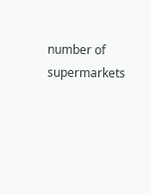number of supermarkets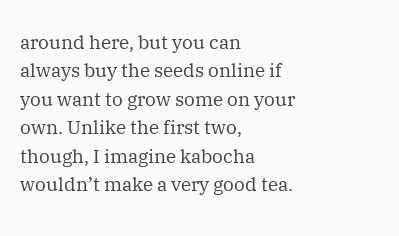around here, but you can always buy the seeds online if you want to grow some on your own. Unlike the first two, though, I imagine kabocha wouldn’t make a very good tea.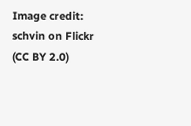Image credit: schvin on Flickr (CC BY 2.0)